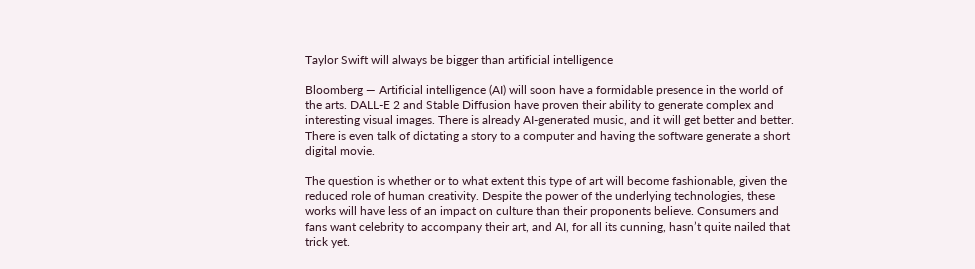Taylor Swift will always be bigger than artificial intelligence

Bloomberg — Artificial intelligence (AI) will soon have a formidable presence in the world of the arts. DALL-E 2 and Stable Diffusion have proven their ability to generate complex and interesting visual images. There is already AI-generated music, and it will get better and better. There is even talk of dictating a story to a computer and having the software generate a short digital movie.

The question is whether or to what extent this type of art will become fashionable, given the reduced role of human creativity. Despite the power of the underlying technologies, these works will have less of an impact on culture than their proponents believe. Consumers and fans want celebrity to accompany their art, and AI, for all its cunning, hasn’t quite nailed that trick yet.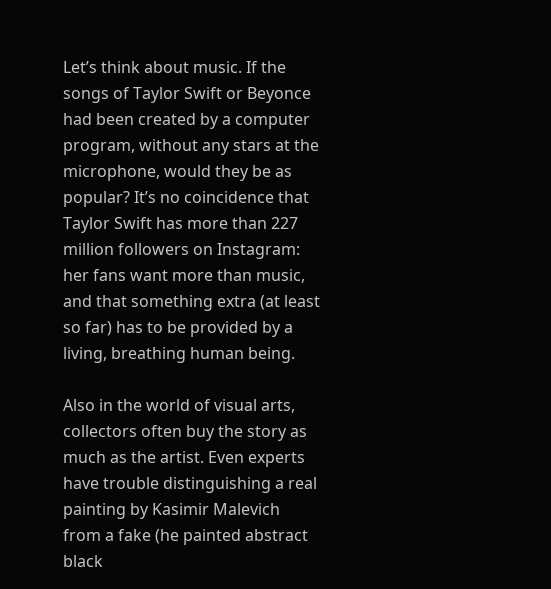Let’s think about music. If the songs of Taylor Swift or Beyonce had been created by a computer program, without any stars at the microphone, would they be as popular? It’s no coincidence that Taylor Swift has more than 227 million followers on Instagram: her fans want more than music, and that something extra (at least so far) has to be provided by a living, breathing human being.

Also in the world of visual arts, collectors often buy the story as much as the artist. Even experts have trouble distinguishing a real painting by Kasimir Malevich from a fake (he painted abstract black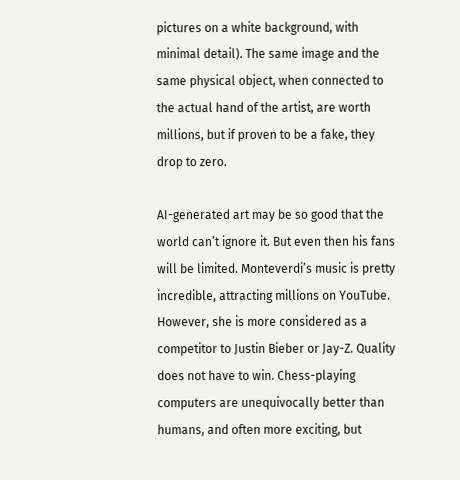pictures on a white background, with minimal detail). The same image and the same physical object, when connected to the actual hand of the artist, are worth millions, but if proven to be a fake, they drop to zero.

AI-generated art may be so good that the world can’t ignore it. But even then his fans will be limited. Monteverdi’s music is pretty incredible, attracting millions on YouTube. However, she is more considered as a competitor to Justin Bieber or Jay-Z. Quality does not have to win. Chess-playing computers are unequivocally better than humans, and often more exciting, but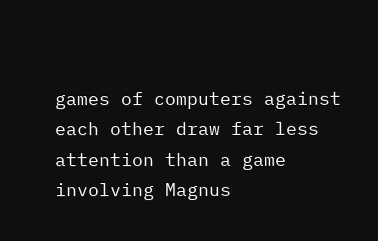games of computers against each other draw far less attention than a game involving Magnus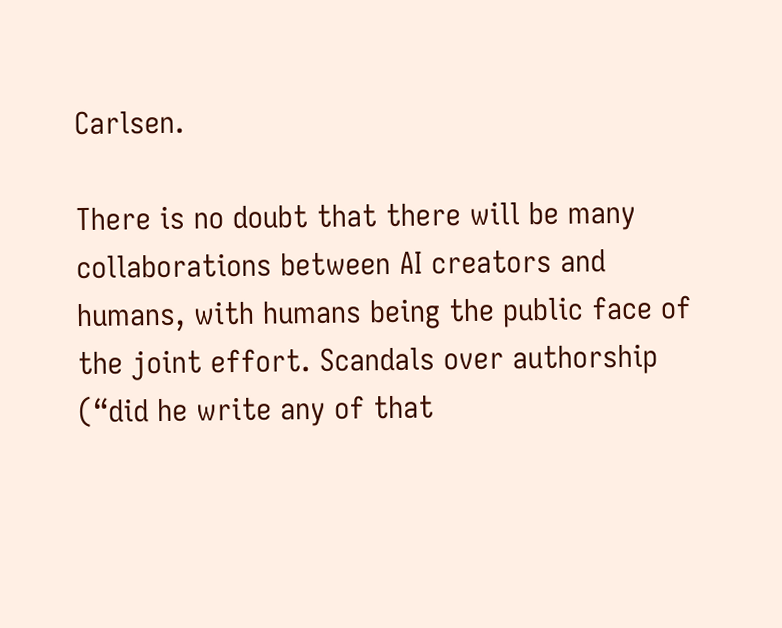Carlsen.

There is no doubt that there will be many collaborations between AI creators and humans, with humans being the public face of the joint effort. Scandals over authorship (“did he write any of that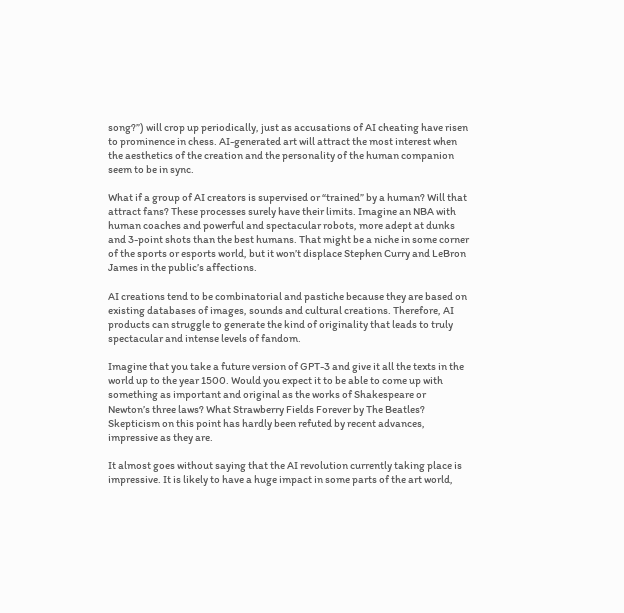song?”) will crop up periodically, just as accusations of AI cheating have risen to prominence in chess. AI-generated art will attract the most interest when the aesthetics of the creation and the personality of the human companion seem to be in sync.

What if a group of AI creators is supervised or “trained” by a human? Will that attract fans? These processes surely have their limits. Imagine an NBA with human coaches and powerful and spectacular robots, more adept at dunks and 3-point shots than the best humans. That might be a niche in some corner of the sports or esports world, but it won’t displace Stephen Curry and LeBron James in the public’s affections.

AI creations tend to be combinatorial and pastiche because they are based on existing databases of images, sounds and cultural creations. Therefore, AI products can struggle to generate the kind of originality that leads to truly spectacular and intense levels of fandom.

Imagine that you take a future version of GPT-3 and give it all the texts in the world up to the year 1500. Would you expect it to be able to come up with something as important and original as the works of Shakespeare or Newton’s three laws? What Strawberry Fields Forever by The Beatles? Skepticism on this point has hardly been refuted by recent advances, impressive as they are.

It almost goes without saying that the AI revolution currently taking place is impressive. It is likely to have a huge impact in some parts of the art world,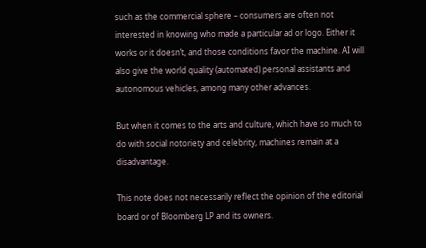such as the commercial sphere – consumers are often not interested in knowing who made a particular ad or logo. Either it works or it doesn’t, and those conditions favor the machine. AI will also give the world quality (automated) personal assistants and autonomous vehicles, among many other advances.

But when it comes to the arts and culture, which have so much to do with social notoriety and celebrity, machines remain at a disadvantage.

This note does not necessarily reflect the opinion of the editorial board or of Bloomberg LP and its owners.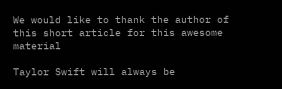We would like to thank the author of this short article for this awesome material

Taylor Swift will always be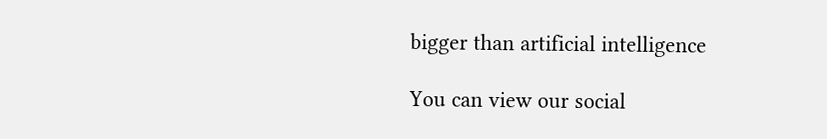bigger than artificial intelligence

You can view our social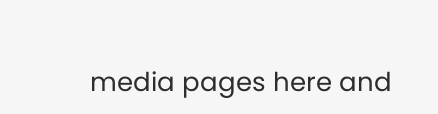media pages here and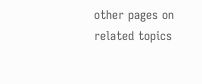other pages on related topics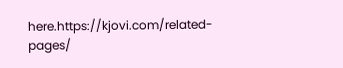here.https://kjovi.com/related-pages/